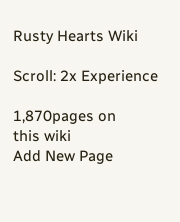Rusty Hearts Wiki

Scroll: 2x Experience

1,870pages on
this wiki
Add New Page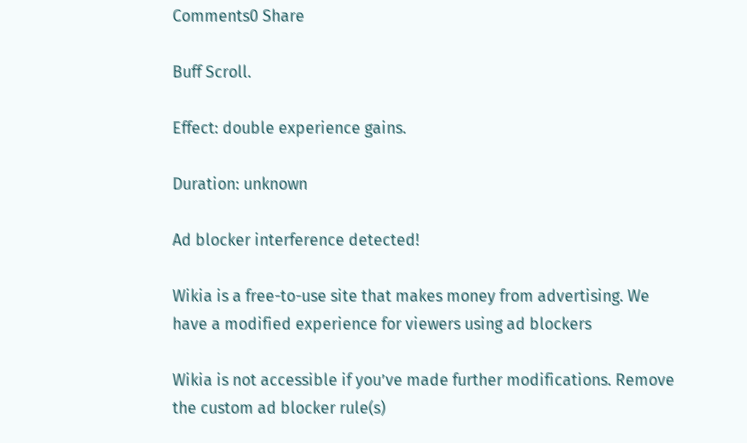Comments0 Share

Buff Scroll.

Effect: double experience gains.

Duration: unknown

Ad blocker interference detected!

Wikia is a free-to-use site that makes money from advertising. We have a modified experience for viewers using ad blockers

Wikia is not accessible if you’ve made further modifications. Remove the custom ad blocker rule(s)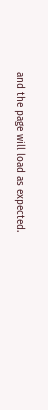and the page will load as expected.